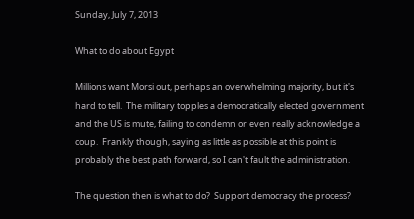Sunday, July 7, 2013

What to do about Egypt

Millions want Morsi out, perhaps an overwhelming majority, but it's hard to tell.  The military topples a democratically elected government and the US is mute, failing to condemn or even really acknowledge a coup.  Frankly though, saying as little as possible at this point is probably the best path forward, so I can't fault the administration.

The question then is what to do?  Support democracy the process?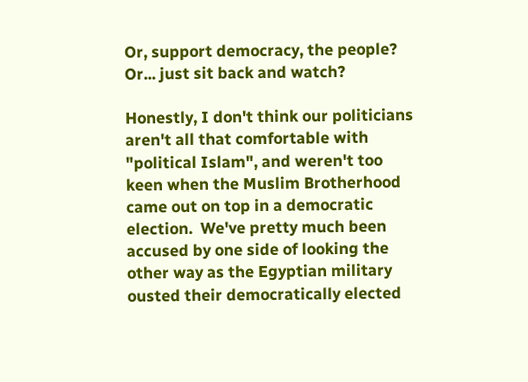Or, support democracy, the people?  Or... just sit back and watch?

Honestly, I don't think our politicians aren't all that comfortable with "political Islam", and weren't too keen when the Muslim Brotherhood came out on top in a democratic election.  We've pretty much been accused by one side of looking the other way as the Egyptian military ousted their democratically elected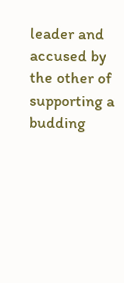leader and accused by the other of supporting a budding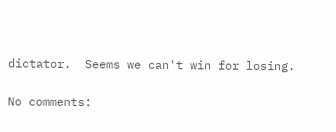dictator.  Seems we can't win for losing.

No comments: